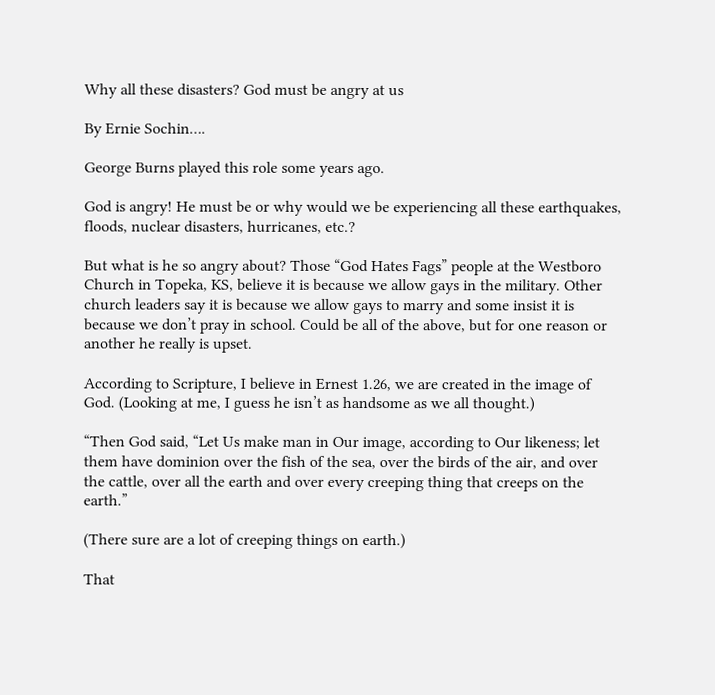Why all these disasters? God must be angry at us

By Ernie Sochin….

George Burns played this role some years ago.

God is angry! He must be or why would we be experiencing all these earthquakes, floods, nuclear disasters, hurricanes, etc.?

But what is he so angry about? Those “God Hates Fags” people at the Westboro Church in Topeka, KS, believe it is because we allow gays in the military. Other church leaders say it is because we allow gays to marry and some insist it is because we don’t pray in school. Could be all of the above, but for one reason or another he really is upset.

According to Scripture, I believe in Ernest 1.26, we are created in the image of God. (Looking at me, I guess he isn’t as handsome as we all thought.)

“Then God said, “Let Us make man in Our image, according to Our likeness; let them have dominion over the fish of the sea, over the birds of the air, and over the cattle, over all the earth and over every creeping thing that creeps on the earth.”

(There sure are a lot of creeping things on earth.)

That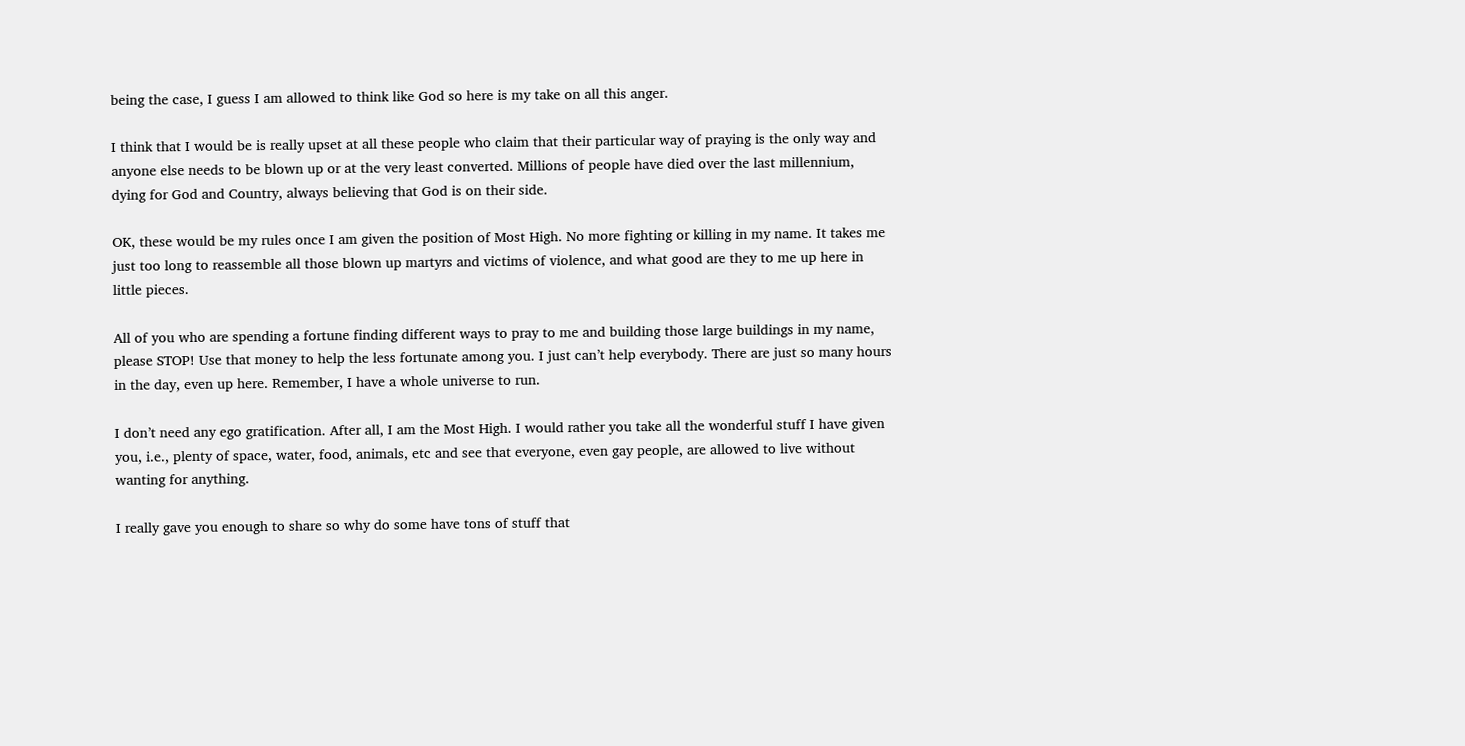being the case, I guess I am allowed to think like God so here is my take on all this anger.

I think that I would be is really upset at all these people who claim that their particular way of praying is the only way and anyone else needs to be blown up or at the very least converted. Millions of people have died over the last millennium, dying for God and Country, always believing that God is on their side.

OK, these would be my rules once I am given the position of Most High. No more fighting or killing in my name. It takes me just too long to reassemble all those blown up martyrs and victims of violence, and what good are they to me up here in little pieces.

All of you who are spending a fortune finding different ways to pray to me and building those large buildings in my name,  please STOP! Use that money to help the less fortunate among you. I just can’t help everybody. There are just so many hours in the day, even up here. Remember, I have a whole universe to run.

I don’t need any ego gratification. After all, I am the Most High. I would rather you take all the wonderful stuff I have given you, i.e., plenty of space, water, food, animals, etc and see that everyone, even gay people, are allowed to live without wanting for anything.

I really gave you enough to share so why do some have tons of stuff that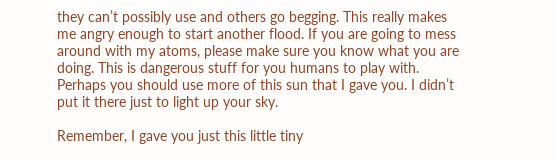they can’t possibly use and others go begging. This really makes me angry enough to start another flood. If you are going to mess around with my atoms, please make sure you know what you are doing. This is dangerous stuff for you humans to play with. Perhaps you should use more of this sun that I gave you. I didn’t put it there just to light up your sky.

Remember, I gave you just this little tiny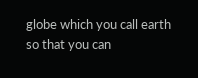globe which you call earth so that you can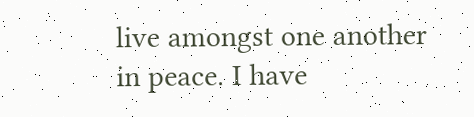live amongst one another in peace. I have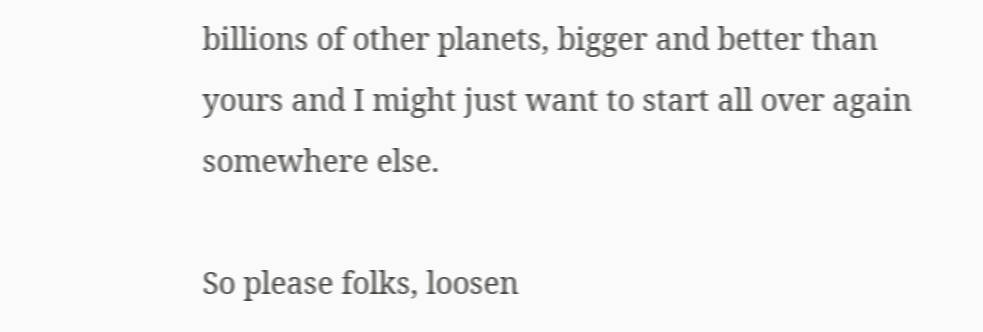billions of other planets, bigger and better than yours and I might just want to start all over again somewhere else.

So please folks, loosen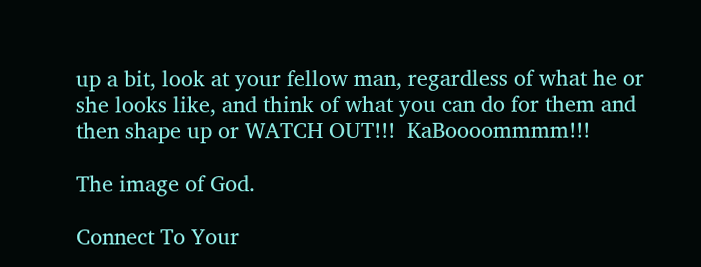up a bit, look at your fellow man, regardless of what he or she looks like, and think of what you can do for them and then shape up or WATCH OUT!!!  KaBoooommmm!!!

The image of God.

Connect To Your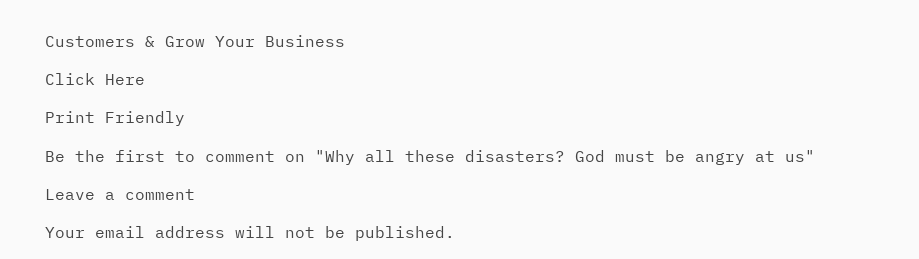Customers & Grow Your Business

Click Here

Print Friendly

Be the first to comment on "Why all these disasters? God must be angry at us"

Leave a comment

Your email address will not be published.